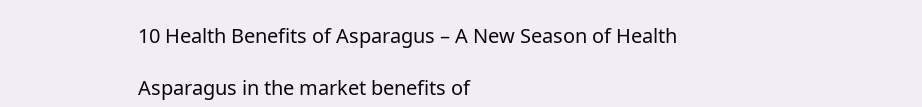10 Health Benefits of Asparagus – A New Season of Health

Asparagus in the market benefits of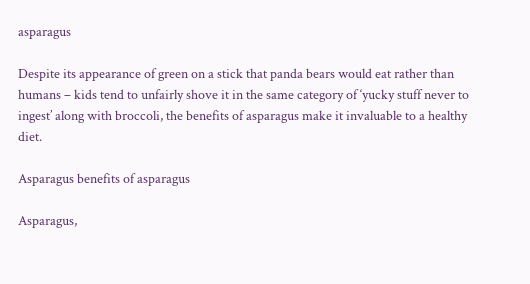asparagus

Despite its appearance of green on a stick that panda bears would eat rather than humans – kids tend to unfairly shove it in the same category of ‘yucky stuff never to ingest’ along with broccoli, the benefits of asparagus make it invaluable to a healthy diet.

Asparagus benefits of asparagus

Asparagus,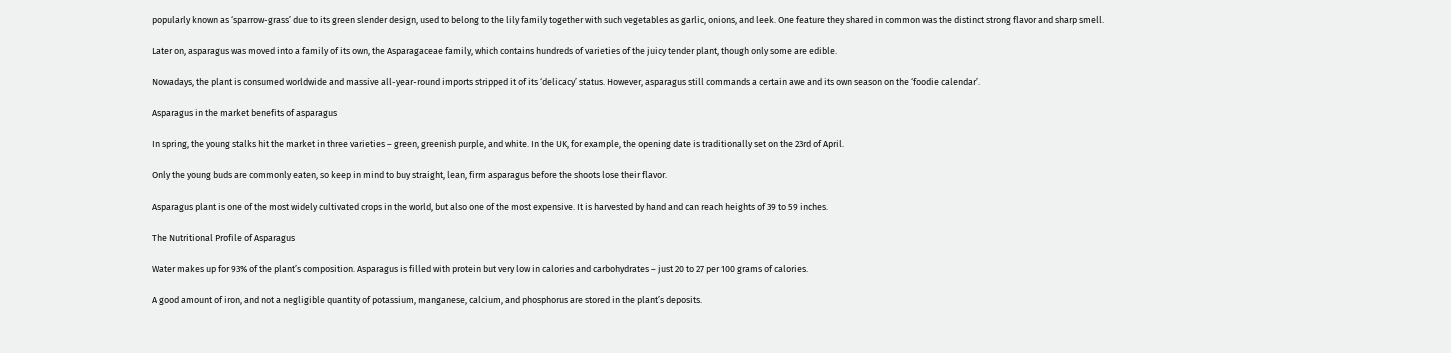popularly known as ‘sparrow-grass’ due to its green slender design, used to belong to the lily family together with such vegetables as garlic, onions, and leek. One feature they shared in common was the distinct strong flavor and sharp smell.

Later on, asparagus was moved into a family of its own, the Asparagaceae family, which contains hundreds of varieties of the juicy tender plant, though only some are edible.

Nowadays, the plant is consumed worldwide and massive all-year-round imports stripped it of its ‘delicacy’ status. However, asparagus still commands a certain awe and its own season on the ‘foodie calendar’.

Asparagus in the market benefits of asparagus

In spring, the young stalks hit the market in three varieties – green, greenish purple, and white. In the UK, for example, the opening date is traditionally set on the 23rd of April.

Only the young buds are commonly eaten, so keep in mind to buy straight, lean, firm asparagus before the shoots lose their flavor.

Asparagus plant is one of the most widely cultivated crops in the world, but also one of the most expensive. It is harvested by hand and can reach heights of 39 to 59 inches.

The Nutritional Profile of Asparagus

Water makes up for 93% of the plant’s composition. Asparagus is filled with protein but very low in calories and carbohydrates – just 20 to 27 per 100 grams of calories.

A good amount of iron, and not a negligible quantity of potassium, manganese, calcium, and phosphorus are stored in the plant’s deposits.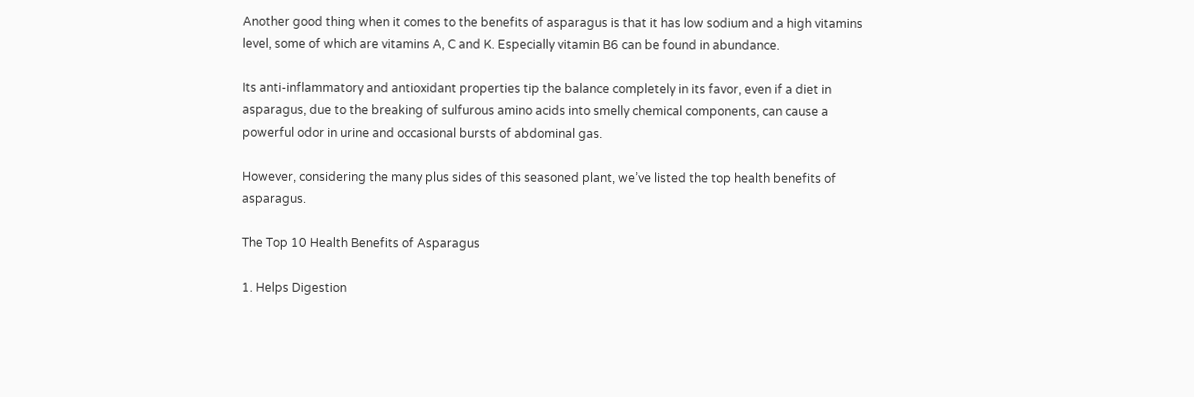Another good thing when it comes to the benefits of asparagus is that it has low sodium and a high vitamins level, some of which are vitamins A, C and K. Especially vitamin B6 can be found in abundance.

Its anti-inflammatory and antioxidant properties tip the balance completely in its favor, even if a diet in asparagus, due to the breaking of sulfurous amino acids into smelly chemical components, can cause a powerful odor in urine and occasional bursts of abdominal gas.

However, considering the many plus sides of this seasoned plant, we’ve listed the top health benefits of asparagus.

The Top 10 Health Benefits of Asparagus

1. Helps Digestion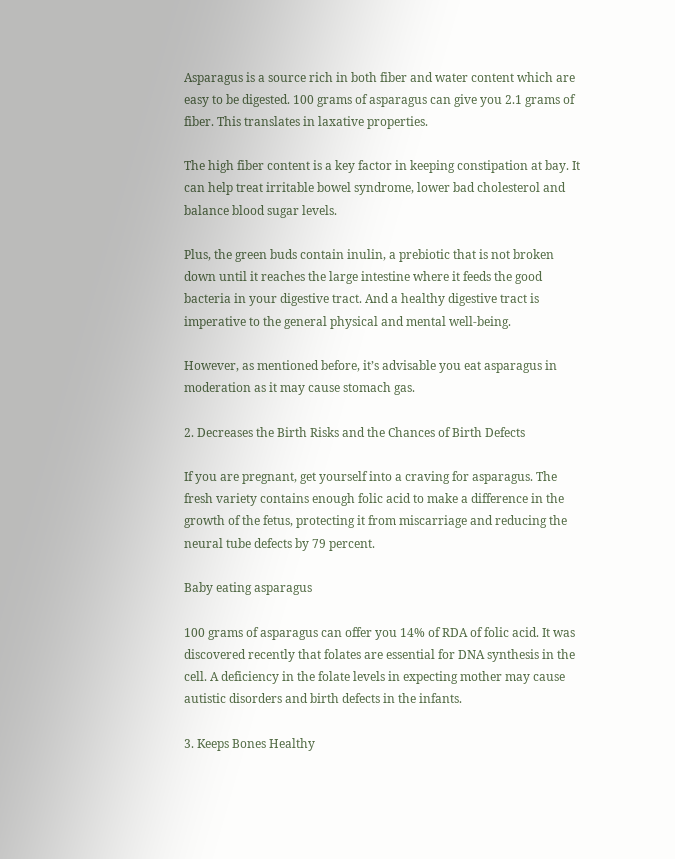Asparagus is a source rich in both fiber and water content which are easy to be digested. 100 grams of asparagus can give you 2.1 grams of fiber. This translates in laxative properties.

The high fiber content is a key factor in keeping constipation at bay. It can help treat irritable bowel syndrome, lower bad cholesterol and balance blood sugar levels.

Plus, the green buds contain inulin, a prebiotic that is not broken down until it reaches the large intestine where it feeds the good bacteria in your digestive tract. And a healthy digestive tract is imperative to the general physical and mental well-being.

However, as mentioned before, it’s advisable you eat asparagus in moderation as it may cause stomach gas.

2. Decreases the Birth Risks and the Chances of Birth Defects

If you are pregnant, get yourself into a craving for asparagus. The fresh variety contains enough folic acid to make a difference in the growth of the fetus, protecting it from miscarriage and reducing the neural tube defects by 79 percent.

Baby eating asparagus

100 grams of asparagus can offer you 14% of RDA of folic acid. It was discovered recently that folates are essential for DNA synthesis in the cell. A deficiency in the folate levels in expecting mother may cause autistic disorders and birth defects in the infants.

3. Keeps Bones Healthy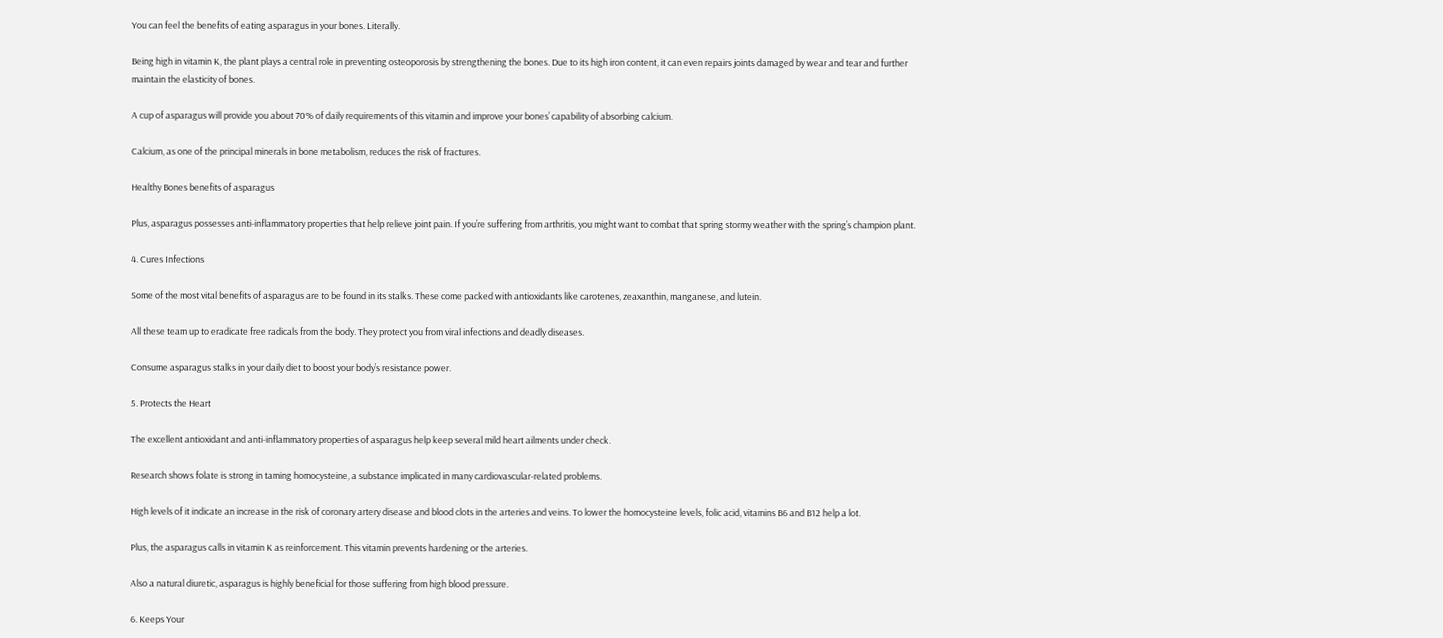You can feel the benefits of eating asparagus in your bones. Literally.

Being high in vitamin K, the plant plays a central role in preventing osteoporosis by strengthening the bones. Due to its high iron content, it can even repairs joints damaged by wear and tear and further maintain the elasticity of bones.

A cup of asparagus will provide you about 70% of daily requirements of this vitamin and improve your bones’ capability of absorbing calcium.

Calcium, as one of the principal minerals in bone metabolism, reduces the risk of fractures.

Healthy Bones benefits of asparagus

Plus, asparagus possesses anti-inflammatory properties that help relieve joint pain. If you’re suffering from arthritis, you might want to combat that spring stormy weather with the spring’s champion plant.

4. Cures Infections

Some of the most vital benefits of asparagus are to be found in its stalks. These come packed with antioxidants like carotenes, zeaxanthin, manganese, and lutein.

All these team up to eradicate free radicals from the body. They protect you from viral infections and deadly diseases.

Consume asparagus stalks in your daily diet to boost your body’s resistance power.

5. Protects the Heart

The excellent antioxidant and anti-inflammatory properties of asparagus help keep several mild heart ailments under check.

Research shows folate is strong in taming homocysteine, a substance implicated in many cardiovascular-related problems.

High levels of it indicate an increase in the risk of coronary artery disease and blood clots in the arteries and veins. To lower the homocysteine levels, folic acid, vitamins B6 and B12 help a lot.

Plus, the asparagus calls in vitamin K as reinforcement. This vitamin prevents hardening or the arteries.

Also a natural diuretic, asparagus is highly beneficial for those suffering from high blood pressure.

6. Keeps Your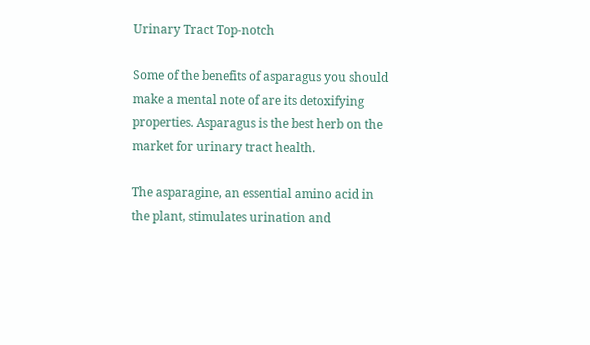Urinary Tract Top-notch

Some of the benefits of asparagus you should make a mental note of are its detoxifying properties. Asparagus is the best herb on the market for urinary tract health.

The asparagine, an essential amino acid in the plant, stimulates urination and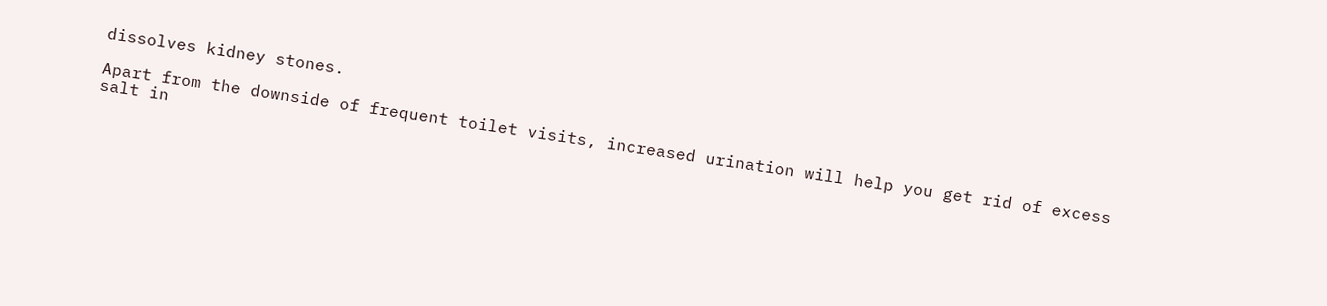dissolves kidney stones.

Apart from the downside of frequent toilet visits, increased urination will help you get rid of excess salt in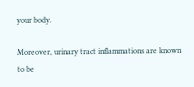your body.

Moreover, urinary tract inflammations are known to be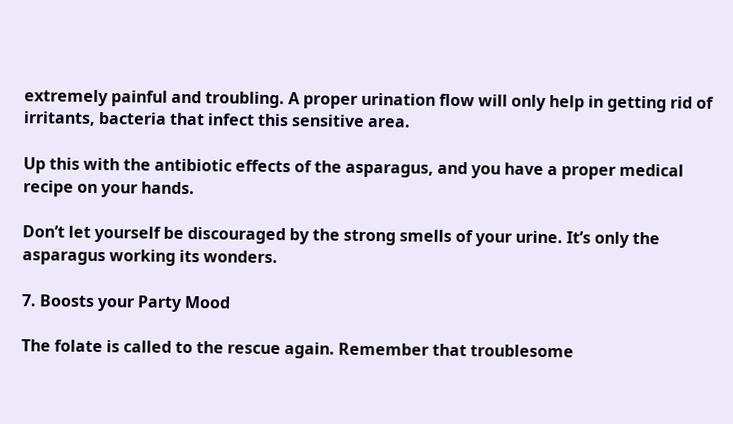extremely painful and troubling. A proper urination flow will only help in getting rid of irritants, bacteria that infect this sensitive area.

Up this with the antibiotic effects of the asparagus, and you have a proper medical recipe on your hands.

Don’t let yourself be discouraged by the strong smells of your urine. It’s only the asparagus working its wonders.

7. Boosts your Party Mood

The folate is called to the rescue again. Remember that troublesome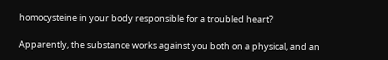homocysteine in your body responsible for a troubled heart?

Apparently, the substance works against you both on a physical, and an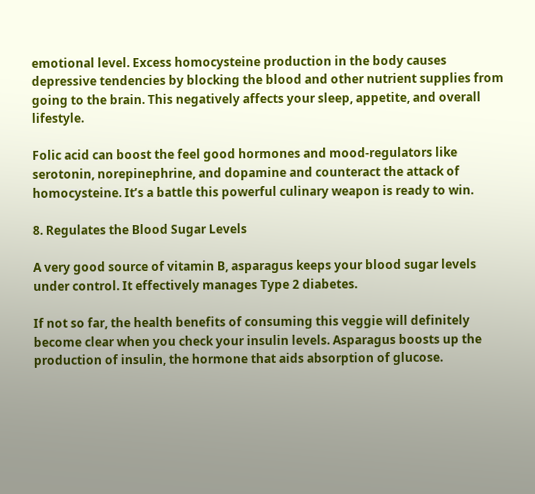emotional level. Excess homocysteine production in the body causes depressive tendencies by blocking the blood and other nutrient supplies from going to the brain. This negatively affects your sleep, appetite, and overall lifestyle.

Folic acid can boost the feel good hormones and mood-regulators like serotonin, norepinephrine, and dopamine and counteract the attack of homocysteine. It’s a battle this powerful culinary weapon is ready to win.

8. Regulates the Blood Sugar Levels

A very good source of vitamin B, asparagus keeps your blood sugar levels under control. It effectively manages Type 2 diabetes.

If not so far, the health benefits of consuming this veggie will definitely become clear when you check your insulin levels. Asparagus boosts up the production of insulin, the hormone that aids absorption of glucose.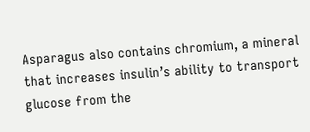Asparagus also contains chromium, a mineral that increases insulin’s ability to transport glucose from the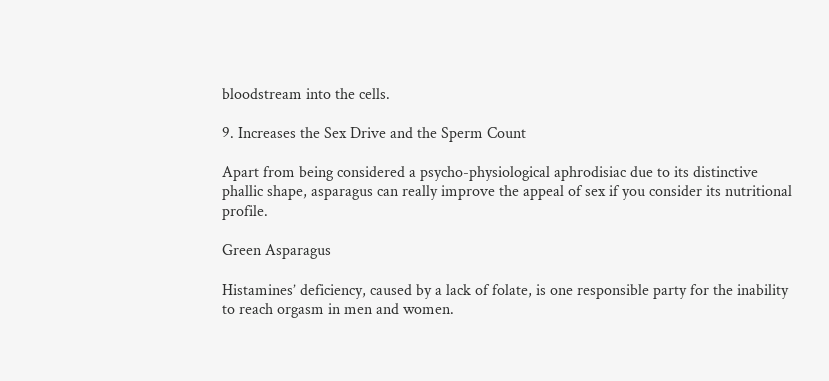bloodstream into the cells.

9. Increases the Sex Drive and the Sperm Count

Apart from being considered a psycho-physiological aphrodisiac due to its distinctive phallic shape, asparagus can really improve the appeal of sex if you consider its nutritional profile.

Green Asparagus

Histamines’ deficiency, caused by a lack of folate, is one responsible party for the inability to reach orgasm in men and women.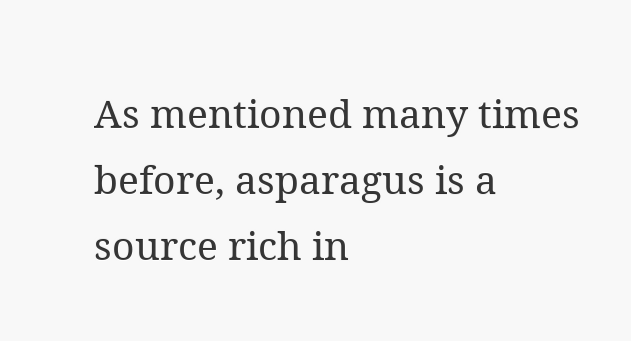As mentioned many times before, asparagus is a source rich in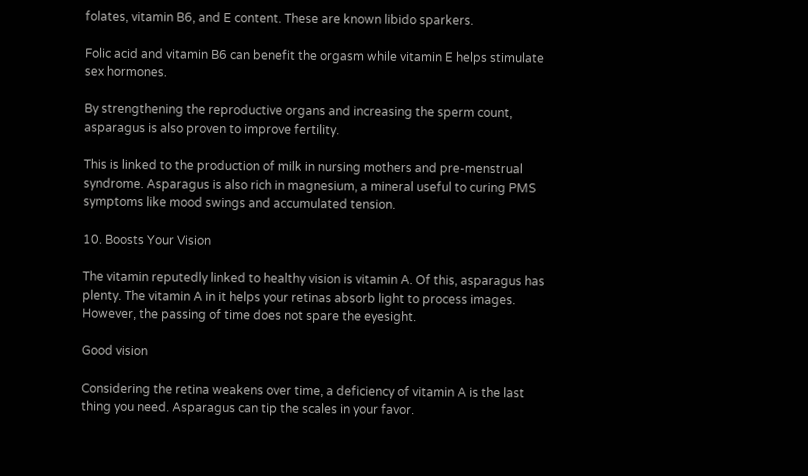folates, vitamin B6, and E content. These are known libido sparkers.

Folic acid and vitamin B6 can benefit the orgasm while vitamin E helps stimulate sex hormones.

By strengthening the reproductive organs and increasing the sperm count, asparagus is also proven to improve fertility.

This is linked to the production of milk in nursing mothers and pre-menstrual syndrome. Asparagus is also rich in magnesium, a mineral useful to curing PMS symptoms like mood swings and accumulated tension.

10. Boosts Your Vision

The vitamin reputedly linked to healthy vision is vitamin A. Of this, asparagus has plenty. The vitamin A in it helps your retinas absorb light to process images. However, the passing of time does not spare the eyesight.

Good vision

Considering the retina weakens over time, a deficiency of vitamin A is the last thing you need. Asparagus can tip the scales in your favor.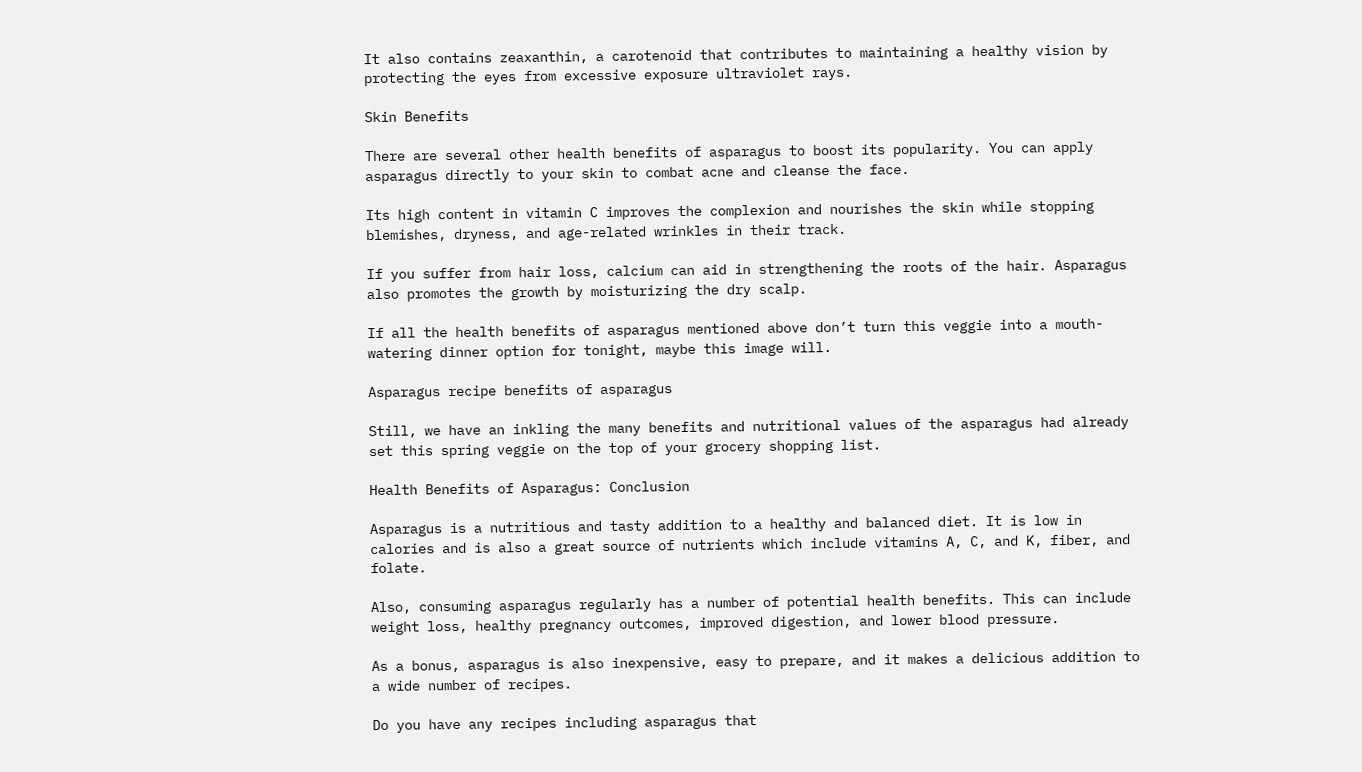It also contains zeaxanthin, a carotenoid that contributes to maintaining a healthy vision by protecting the eyes from excessive exposure ultraviolet rays.

Skin Benefits

There are several other health benefits of asparagus to boost its popularity. You can apply asparagus directly to your skin to combat acne and cleanse the face.

Its high content in vitamin C improves the complexion and nourishes the skin while stopping blemishes, dryness, and age-related wrinkles in their track.

If you suffer from hair loss, calcium can aid in strengthening the roots of the hair. Asparagus also promotes the growth by moisturizing the dry scalp.

If all the health benefits of asparagus mentioned above don’t turn this veggie into a mouth-watering dinner option for tonight, maybe this image will.

Asparagus recipe benefits of asparagus

Still, we have an inkling the many benefits and nutritional values of the asparagus had already set this spring veggie on the top of your grocery shopping list.

Health Benefits of Asparagus: Conclusion

Asparagus is a nutritious and tasty addition to a healthy and balanced diet. It is low in calories and is also a great source of nutrients which include vitamins A, C, and K, fiber, and folate.

Also, consuming asparagus regularly has a number of potential health benefits. This can include weight loss, healthy pregnancy outcomes, improved digestion, and lower blood pressure.

As a bonus, asparagus is also inexpensive, easy to prepare, and it makes a delicious addition to a wide number of recipes.

Do you have any recipes including asparagus that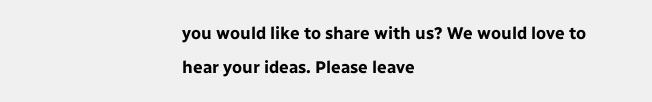you would like to share with us? We would love to hear your ideas. Please leave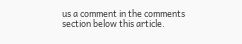us a comment in the comments section below this article.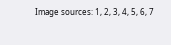Image sources: 1, 2, 3, 4, 5, 6, 7